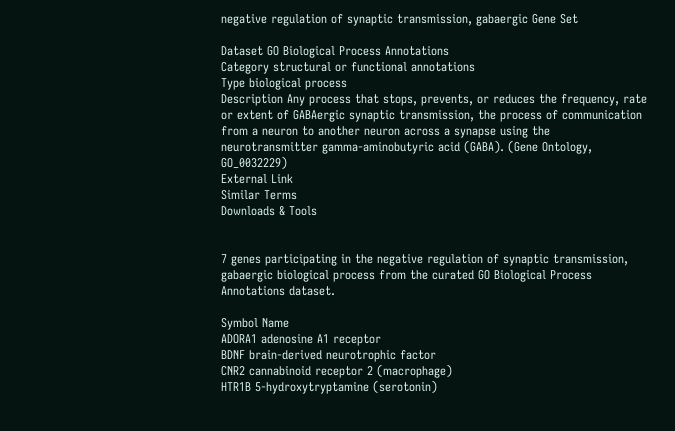negative regulation of synaptic transmission, gabaergic Gene Set

Dataset GO Biological Process Annotations
Category structural or functional annotations
Type biological process
Description Any process that stops, prevents, or reduces the frequency, rate or extent of GABAergic synaptic transmission, the process of communication from a neuron to another neuron across a synapse using the neurotransmitter gamma-aminobutyric acid (GABA). (Gene Ontology, GO_0032229)
External Link
Similar Terms
Downloads & Tools


7 genes participating in the negative regulation of synaptic transmission, gabaergic biological process from the curated GO Biological Process Annotations dataset.

Symbol Name
ADORA1 adenosine A1 receptor
BDNF brain-derived neurotrophic factor
CNR2 cannabinoid receptor 2 (macrophage)
HTR1B 5-hydroxytryptamine (serotonin)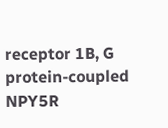receptor 1B, G protein-coupled
NPY5R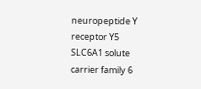neuropeptide Y receptor Y5
SLC6A1 solute carrier family 6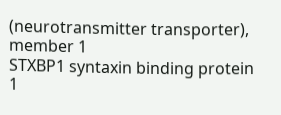(neurotransmitter transporter), member 1
STXBP1 syntaxin binding protein 1